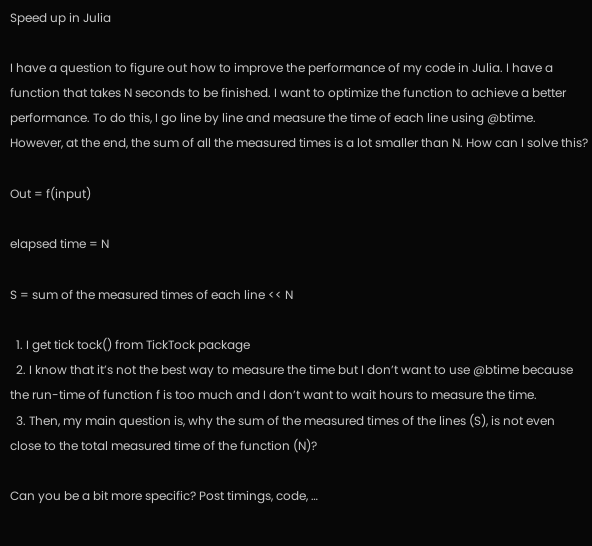Speed up in Julia

I have a question to figure out how to improve the performance of my code in Julia. I have a function that takes N seconds to be finished. I want to optimize the function to achieve a better performance. To do this, I go line by line and measure the time of each line using @btime. However, at the end, the sum of all the measured times is a lot smaller than N. How can I solve this?

Out = f(input)

elapsed time = N

S = sum of the measured times of each line << N

  1. I get tick tock() from TickTock package
  2. I know that it’s not the best way to measure the time but I don’t want to use @btime because the run-time of function f is too much and I don’t want to wait hours to measure the time.
  3. Then, my main question is, why the sum of the measured times of the lines (S), is not even close to the total measured time of the function (N)?

Can you be a bit more specific? Post timings, code, …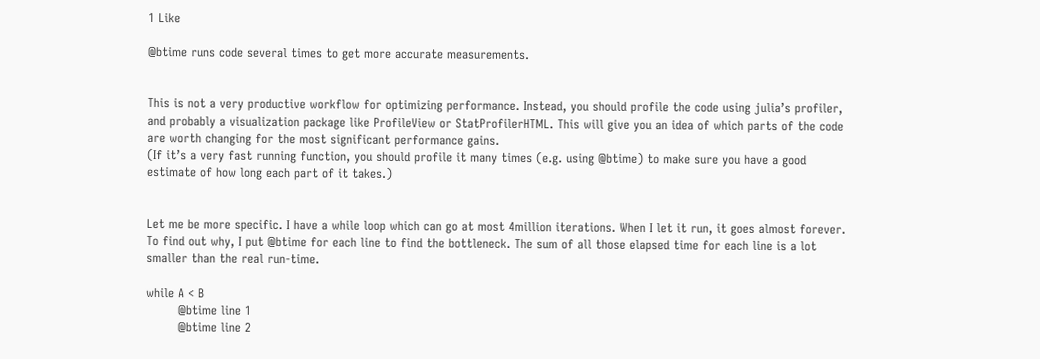1 Like

@btime runs code several times to get more accurate measurements.


This is not a very productive workflow for optimizing performance. Instead, you should profile the code using julia’s profiler, and probably a visualization package like ProfileView or StatProfilerHTML. This will give you an idea of which parts of the code are worth changing for the most significant performance gains.
(If it’s a very fast running function, you should profile it many times (e.g. using @btime) to make sure you have a good estimate of how long each part of it takes.)


Let me be more specific. I have a while loop which can go at most 4million iterations. When I let it run, it goes almost forever. To find out why, I put @btime for each line to find the bottleneck. The sum of all those elapsed time for each line is a lot smaller than the real run-time.

while A < B
        @btime line 1
        @btime line 2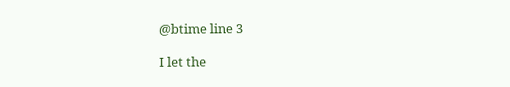@btime line 3

I let the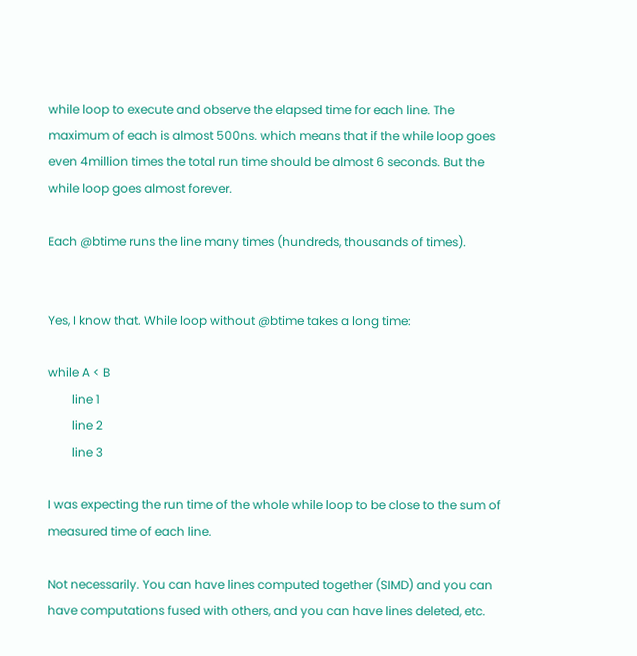while loop to execute and observe the elapsed time for each line. The maximum of each is almost 500ns. which means that if the while loop goes even 4million times the total run time should be almost 6 seconds. But the while loop goes almost forever.

Each @btime runs the line many times (hundreds, thousands of times).


Yes, I know that. While loop without @btime takes a long time:

while A < B
        line 1
        line 2
        line 3

I was expecting the run time of the whole while loop to be close to the sum of measured time of each line.

Not necessarily. You can have lines computed together (SIMD) and you can have computations fused with others, and you can have lines deleted, etc.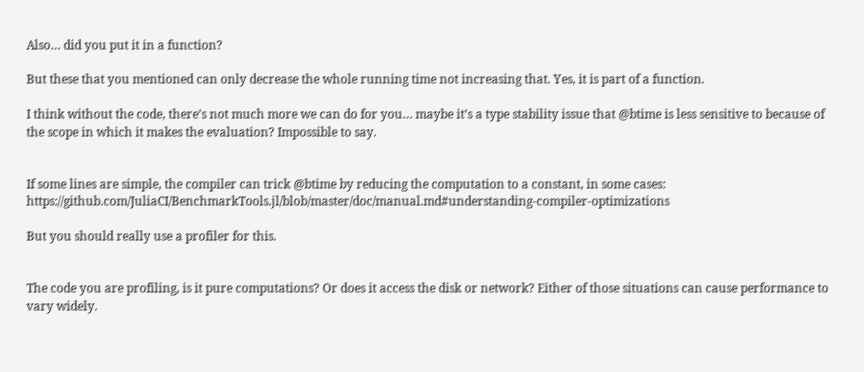Also… did you put it in a function?

But these that you mentioned can only decrease the whole running time not increasing that. Yes, it is part of a function.

I think without the code, there’s not much more we can do for you… maybe it’s a type stability issue that @btime is less sensitive to because of the scope in which it makes the evaluation? Impossible to say.


If some lines are simple, the compiler can trick @btime by reducing the computation to a constant, in some cases: https://github.com/JuliaCI/BenchmarkTools.jl/blob/master/doc/manual.md#understanding-compiler-optimizations

But you should really use a profiler for this.


The code you are profiling, is it pure computations? Or does it access the disk or network? Either of those situations can cause performance to vary widely.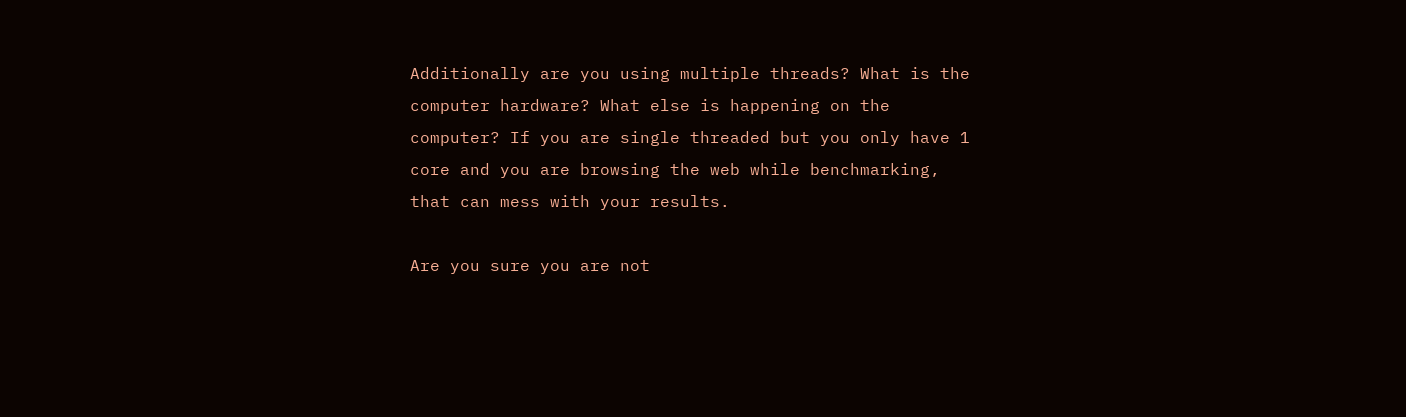Additionally are you using multiple threads? What is the computer hardware? What else is happening on the computer? If you are single threaded but you only have 1 core and you are browsing the web while benchmarking, that can mess with your results.

Are you sure you are not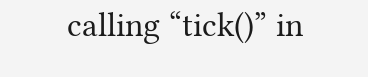calling “tick()” in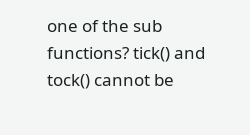one of the sub functions? tick() and tock() cannot be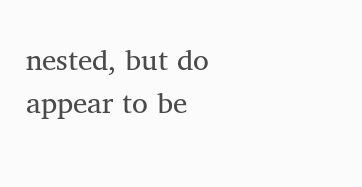nested, but do appear to be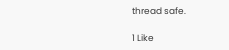thread safe.

1 Like